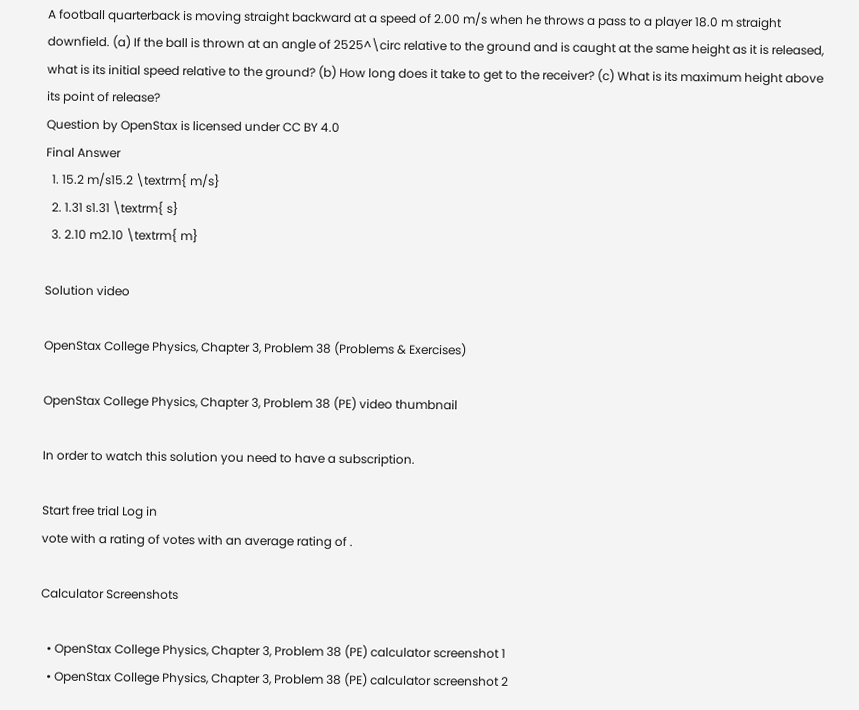A football quarterback is moving straight backward at a speed of 2.00 m/s when he throws a pass to a player 18.0 m straight downfield. (a) If the ball is thrown at an angle of 2525^\circ relative to the ground and is caught at the same height as it is released, what is its initial speed relative to the ground? (b) How long does it take to get to the receiver? (c) What is its maximum height above its point of release?
Question by OpenStax is licensed under CC BY 4.0
Final Answer
  1. 15.2 m/s15.2 \textrm{ m/s}
  2. 1.31 s1.31 \textrm{ s}
  3. 2.10 m2.10 \textrm{ m}

Solution video

OpenStax College Physics, Chapter 3, Problem 38 (Problems & Exercises)

OpenStax College Physics, Chapter 3, Problem 38 (PE) video thumbnail

In order to watch this solution you need to have a subscription.

Start free trial Log in
vote with a rating of votes with an average rating of .

Calculator Screenshots

  • OpenStax College Physics, Chapter 3, Problem 38 (PE) calculator screenshot 1
  • OpenStax College Physics, Chapter 3, Problem 38 (PE) calculator screenshot 2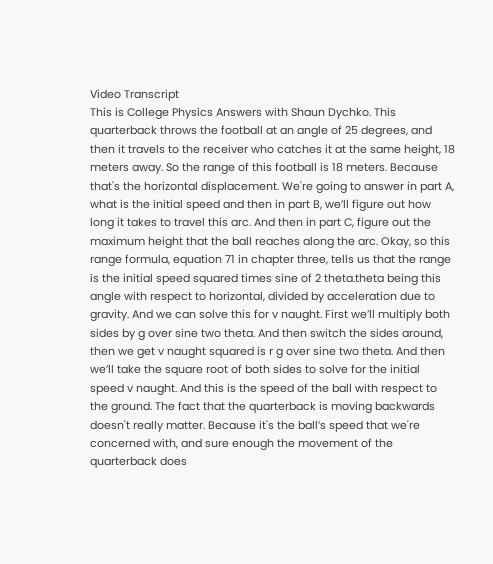Video Transcript
This is College Physics Answers with Shaun Dychko. This quarterback throws the football at an angle of 25 degrees, and then it travels to the receiver who catches it at the same height, 18 meters away. So the range of this football is 18 meters. Because that's the horizontal displacement. We're going to answer in part A, what is the initial speed and then in part B, we’ll figure out how long it takes to travel this arc. And then in part C, figure out the maximum height that the ball reaches along the arc. Okay, so this range formula, equation 71 in chapter three, tells us that the range is the initial speed squared times sine of 2 theta.theta being this angle with respect to horizontal, divided by acceleration due to gravity. And we can solve this for v naught. First we’ll multiply both sides by g over sine two theta. And then switch the sides around, then we get v naught squared is r g over sine two theta. And then we’ll take the square root of both sides to solve for the initial speed v naught. And this is the speed of the ball with respect to the ground. The fact that the quarterback is moving backwards doesn't really matter. Because it's the ball’s speed that we're concerned with, and sure enough the movement of the quarterback does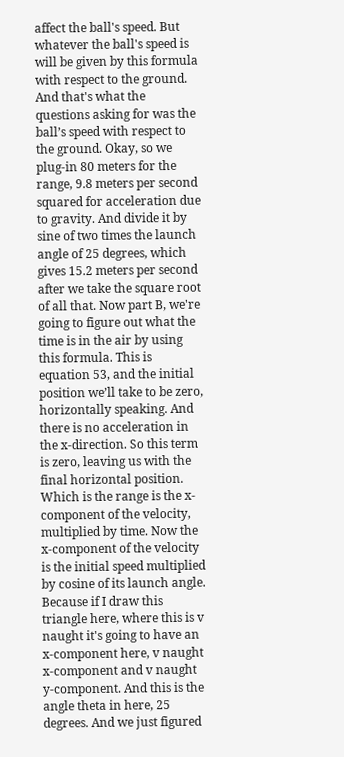affect the ball's speed. But whatever the ball's speed is will be given by this formula with respect to the ground. And that's what the questions asking for was the ball’s speed with respect to the ground. Okay, so we plug-in 80 meters for the range, 9.8 meters per second squared for acceleration due to gravity. And divide it by sine of two times the launch angle of 25 degrees, which gives 15.2 meters per second after we take the square root of all that. Now part B, we're going to figure out what the time is in the air by using this formula. This is equation 53, and the initial position we’ll take to be zero, horizontally speaking. And there is no acceleration in the x-direction. So this term is zero, leaving us with the final horizontal position. Which is the range is the x-component of the velocity, multiplied by time. Now the x-component of the velocity is the initial speed multiplied by cosine of its launch angle. Because if I draw this triangle here, where this is v naught it's going to have an x-component here, v naught x-component and v naught y-component. And this is the angle theta in here, 25 degrees. And we just figured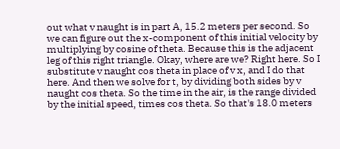out what v naught is in part A, 15.2 meters per second. So we can figure out the x-component of this initial velocity by multiplying by cosine of theta. Because this is the adjacent leg of this right triangle. Okay, where are we? Right here. So I substitute v naught cos theta in place of v x, and I do that here. And then we solve for t, by dividing both sides by v naught cos theta. So the time in the air, is the range divided by the initial speed, times cos theta. So that's 18.0 meters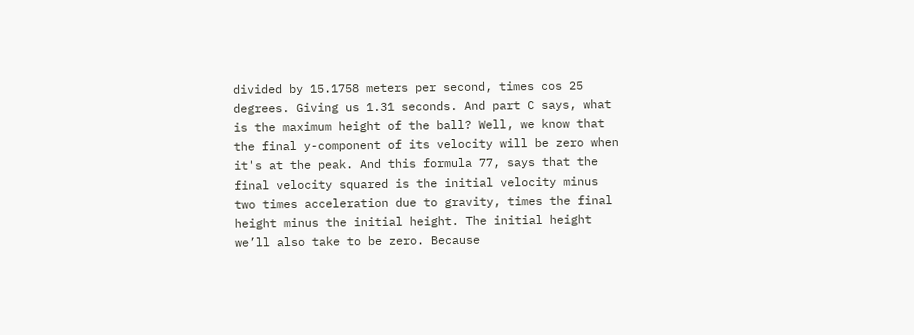divided by 15.1758 meters per second, times cos 25 degrees. Giving us 1.31 seconds. And part C says, what is the maximum height of the ball? Well, we know that the final y-component of its velocity will be zero when it's at the peak. And this formula 77, says that the final velocity squared is the initial velocity minus two times acceleration due to gravity, times the final height minus the initial height. The initial height we’ll also take to be zero. Because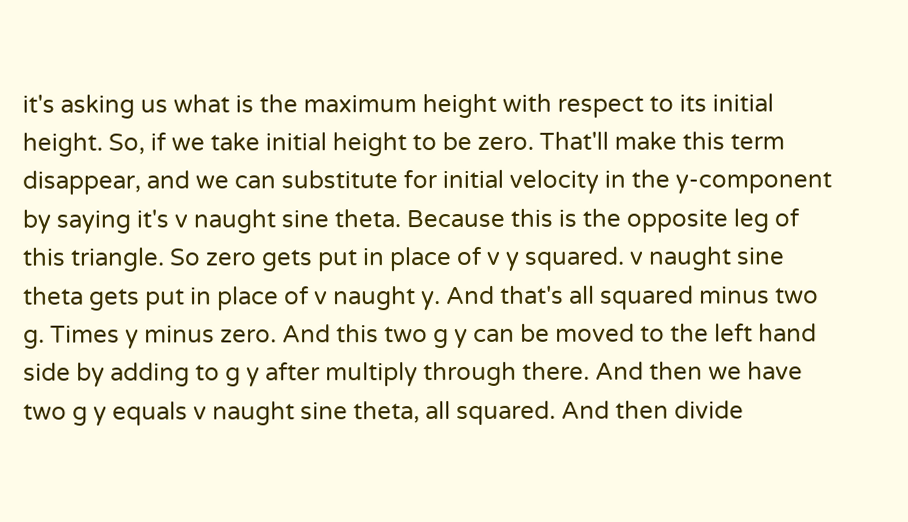it's asking us what is the maximum height with respect to its initial height. So, if we take initial height to be zero. That'll make this term disappear, and we can substitute for initial velocity in the y-component by saying it's v naught sine theta. Because this is the opposite leg of this triangle. So zero gets put in place of v y squared. v naught sine theta gets put in place of v naught y. And that's all squared minus two g. Times y minus zero. And this two g y can be moved to the left hand side by adding to g y after multiply through there. And then we have two g y equals v naught sine theta, all squared. And then divide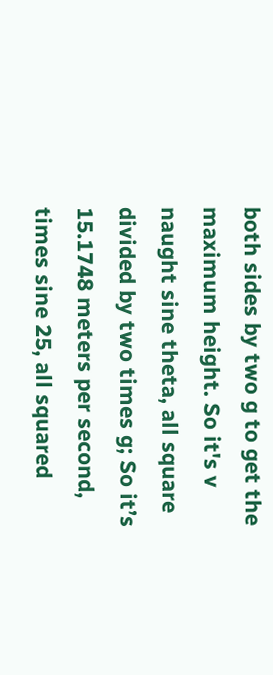both sides by two g to get the maximum height. So it's v naught sine theta, all square divided by two times g; So it’s 15.1748 meters per second, times sine 25, all squared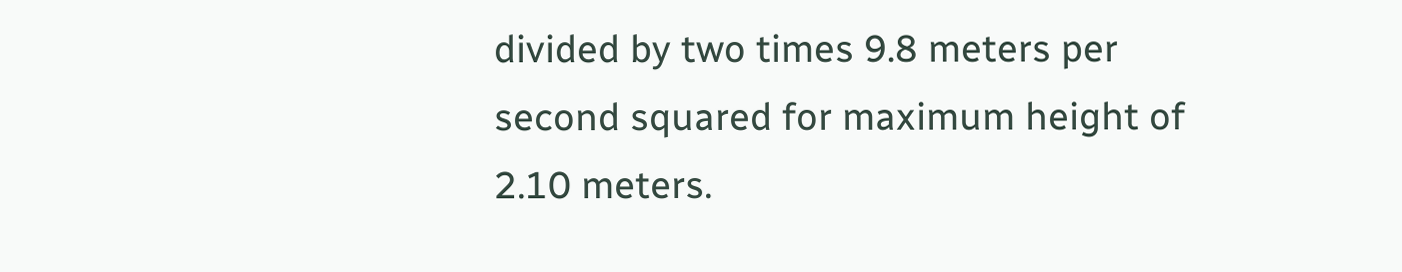divided by two times 9.8 meters per second squared for maximum height of 2.10 meters.